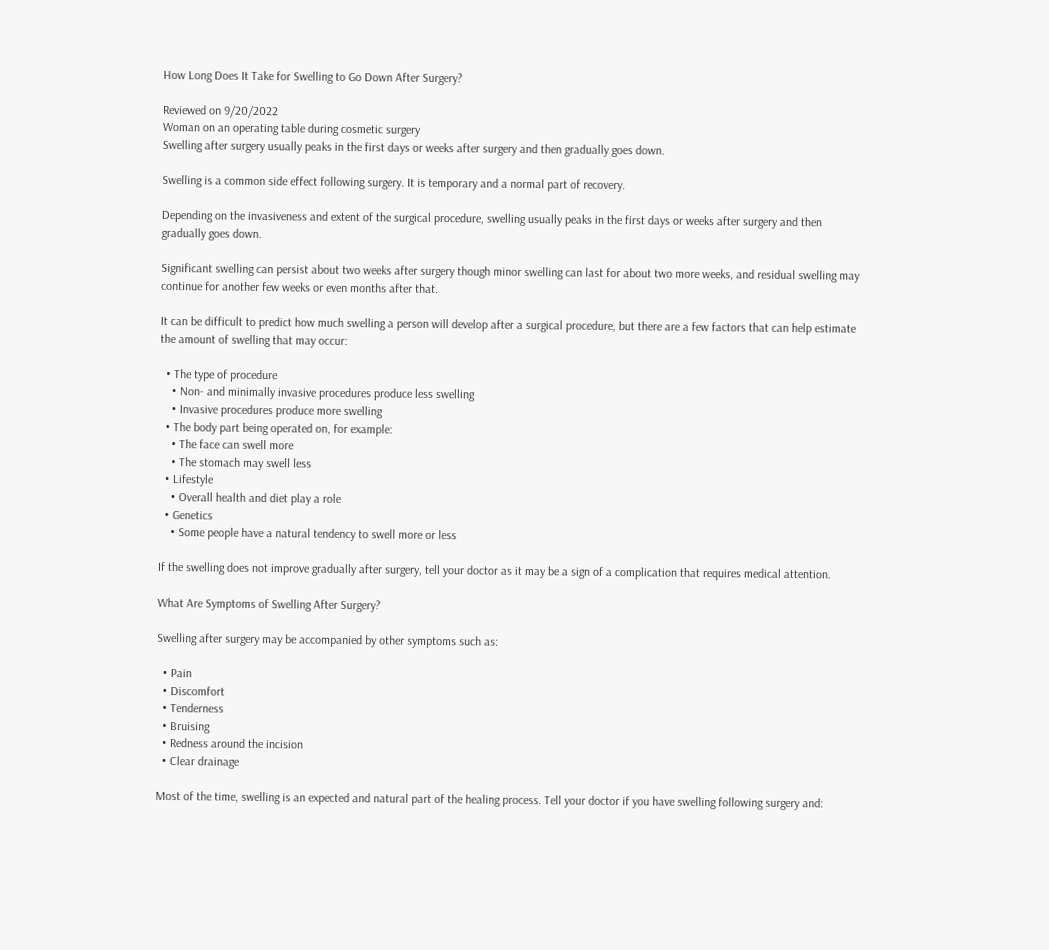How Long Does It Take for Swelling to Go Down After Surgery?

Reviewed on 9/20/2022
Woman on an operating table during cosmetic surgery
Swelling after surgery usually peaks in the first days or weeks after surgery and then gradually goes down.

Swelling is a common side effect following surgery. It is temporary and a normal part of recovery.

Depending on the invasiveness and extent of the surgical procedure, swelling usually peaks in the first days or weeks after surgery and then gradually goes down.

Significant swelling can persist about two weeks after surgery though minor swelling can last for about two more weeks, and residual swelling may continue for another few weeks or even months after that.

It can be difficult to predict how much swelling a person will develop after a surgical procedure, but there are a few factors that can help estimate the amount of swelling that may occur:

  • The type of procedure
    • Non- and minimally invasive procedures produce less swelling
    • Invasive procedures produce more swelling
  • The body part being operated on, for example:
    • The face can swell more
    • The stomach may swell less
  • Lifestyle
    • Overall health and diet play a role
  • Genetics
    • Some people have a natural tendency to swell more or less

If the swelling does not improve gradually after surgery, tell your doctor as it may be a sign of a complication that requires medical attention.

What Are Symptoms of Swelling After Surgery?

Swelling after surgery may be accompanied by other symptoms such as:

  • Pain
  • Discomfort
  • Tenderness
  • Bruising
  • Redness around the incision
  • Clear drainage

Most of the time, swelling is an expected and natural part of the healing process. Tell your doctor if you have swelling following surgery and: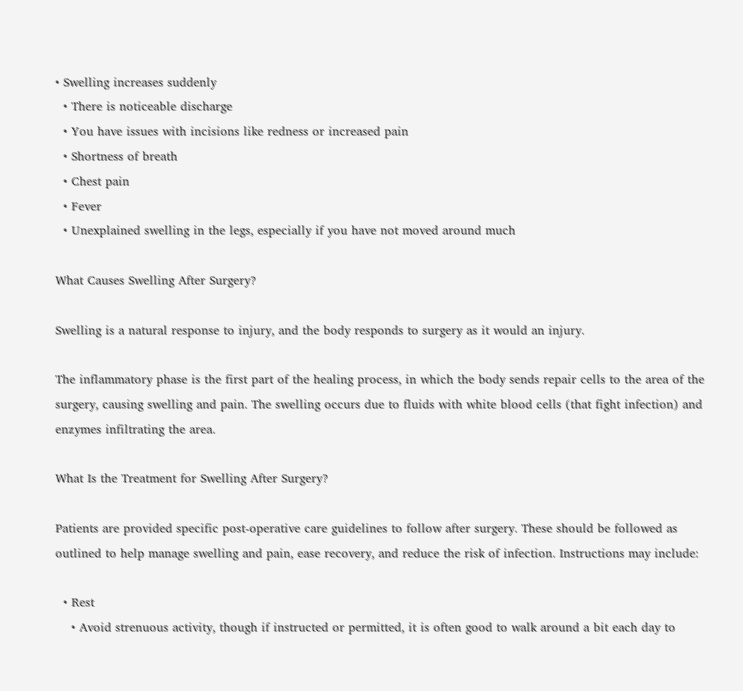• Swelling increases suddenly
  • There is noticeable discharge
  • You have issues with incisions like redness or increased pain
  • Shortness of breath
  • Chest pain
  • Fever
  • Unexplained swelling in the legs, especially if you have not moved around much

What Causes Swelling After Surgery?

Swelling is a natural response to injury, and the body responds to surgery as it would an injury.

The inflammatory phase is the first part of the healing process, in which the body sends repair cells to the area of the surgery, causing swelling and pain. The swelling occurs due to fluids with white blood cells (that fight infection) and enzymes infiltrating the area.

What Is the Treatment for Swelling After Surgery?

Patients are provided specific post-operative care guidelines to follow after surgery. These should be followed as outlined to help manage swelling and pain, ease recovery, and reduce the risk of infection. Instructions may include:

  • Rest
    • Avoid strenuous activity, though if instructed or permitted, it is often good to walk around a bit each day to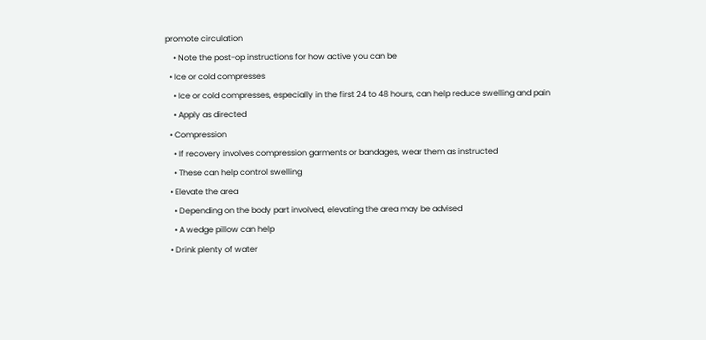promote circulation
    • Note the post-op instructions for how active you can be
  • Ice or cold compresses
    • Ice or cold compresses, especially in the first 24 to 48 hours, can help reduce swelling and pain
    • Apply as directed
  • Compression
    • If recovery involves compression garments or bandages, wear them as instructed
    • These can help control swelling
  • Elevate the area
    • Depending on the body part involved, elevating the area may be advised
    • A wedge pillow can help
  • Drink plenty of water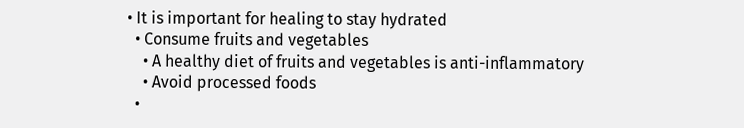• It is important for healing to stay hydrated
  • Consume fruits and vegetables
    • A healthy diet of fruits and vegetables is anti-inflammatory
    • Avoid processed foods
  •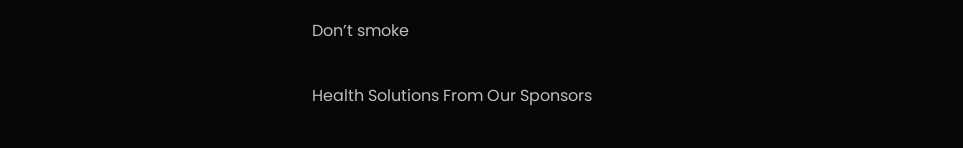Don’t smoke

Health Solutions From Our Sponsors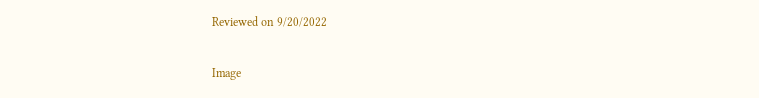Reviewed on 9/20/2022

Image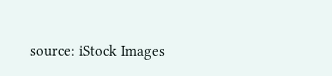source: iStock Images